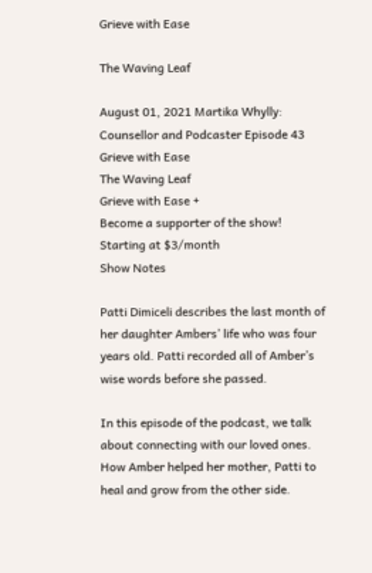Grieve with Ease

The Waving Leaf

August 01, 2021 Martika Whylly: Counsellor and Podcaster Episode 43
Grieve with Ease
The Waving Leaf
Grieve with Ease +
Become a supporter of the show!
Starting at $3/month
Show Notes

Patti Dimiceli describes the last month of her daughter Ambers’ life who was four years old. Patti recorded all of Amber’s wise words before she passed.

In this episode of the podcast, we talk about connecting with our loved ones. How Amber helped her mother, Patti to heal and grow from the other side.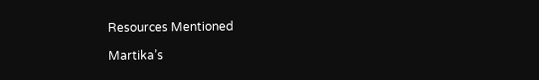Resources Mentioned

Martika’s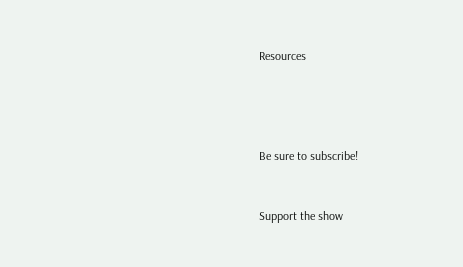Resources




Be sure to subscribe!


Support the show